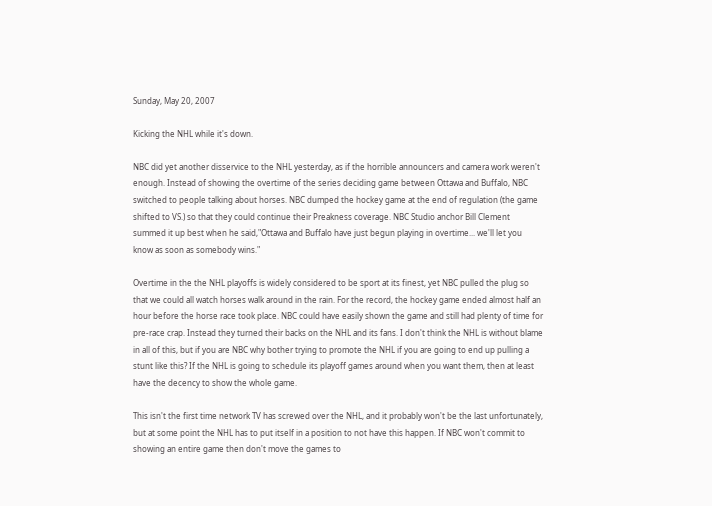Sunday, May 20, 2007

Kicking the NHL while it's down.

NBC did yet another disservice to the NHL yesterday, as if the horrible announcers and camera work weren't enough. Instead of showing the overtime of the series deciding game between Ottawa and Buffalo, NBC switched to people talking about horses. NBC dumped the hockey game at the end of regulation (the game shifted to VS.) so that they could continue their Preakness coverage. NBC Studio anchor Bill Clement summed it up best when he said,"Ottawa and Buffalo have just begun playing in overtime... we'll let you know as soon as somebody wins."

Overtime in the the NHL playoffs is widely considered to be sport at its finest, yet NBC pulled the plug so that we could all watch horses walk around in the rain. For the record, the hockey game ended almost half an hour before the horse race took place. NBC could have easily shown the game and still had plenty of time for pre-race crap. Instead they turned their backs on the NHL and its fans. I don't think the NHL is without blame in all of this, but if you are NBC why bother trying to promote the NHL if you are going to end up pulling a stunt like this? If the NHL is going to schedule its playoff games around when you want them, then at least have the decency to show the whole game.

This isn't the first time network TV has screwed over the NHL, and it probably won't be the last unfortunately, but at some point the NHL has to put itself in a position to not have this happen. If NBC won't commit to showing an entire game then don't move the games to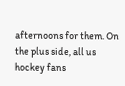afternoons for them. On the plus side, all us hockey fans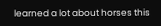learned a lot about horses this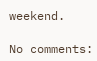weekend.

No comments: